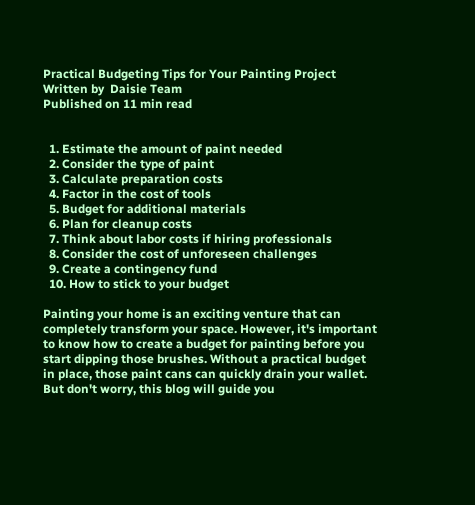Practical Budgeting Tips for Your Painting Project
Written by  Daisie Team
Published on 11 min read


  1. Estimate the amount of paint needed
  2. Consider the type of paint
  3. Calculate preparation costs
  4. Factor in the cost of tools
  5. Budget for additional materials
  6. Plan for cleanup costs
  7. Think about labor costs if hiring professionals
  8. Consider the cost of unforeseen challenges
  9. Create a contingency fund
  10. How to stick to your budget

Painting your home is an exciting venture that can completely transform your space. However, it's important to know how to create a budget for painting before you start dipping those brushes. Without a practical budget in place, those paint cans can quickly drain your wallet. But don't worry, this blog will guide you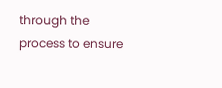through the process to ensure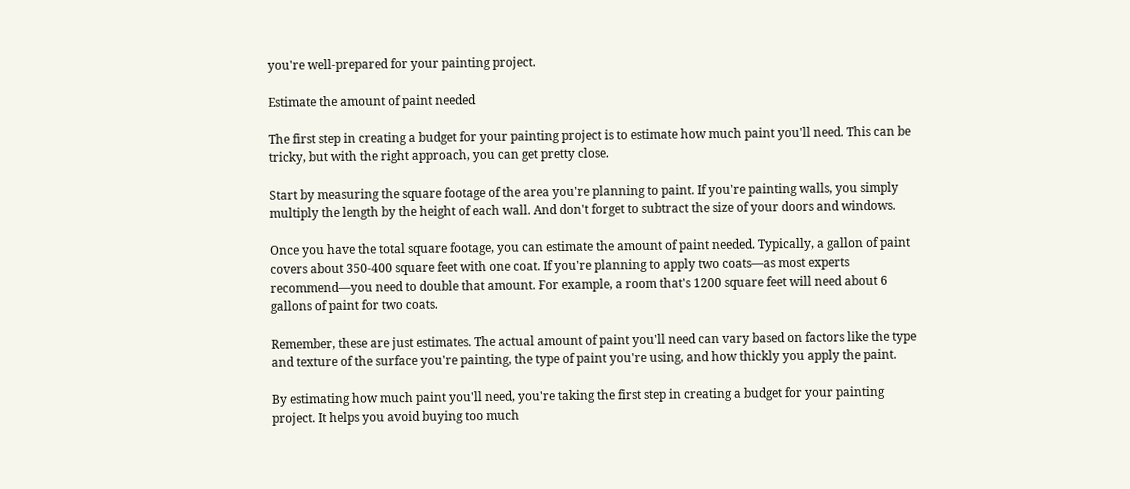you're well-prepared for your painting project.

Estimate the amount of paint needed

The first step in creating a budget for your painting project is to estimate how much paint you'll need. This can be tricky, but with the right approach, you can get pretty close.

Start by measuring the square footage of the area you're planning to paint. If you're painting walls, you simply multiply the length by the height of each wall. And don't forget to subtract the size of your doors and windows.

Once you have the total square footage, you can estimate the amount of paint needed. Typically, a gallon of paint covers about 350-400 square feet with one coat. If you're planning to apply two coats—as most experts recommend—you need to double that amount. For example, a room that's 1200 square feet will need about 6 gallons of paint for two coats.

Remember, these are just estimates. The actual amount of paint you'll need can vary based on factors like the type and texture of the surface you're painting, the type of paint you're using, and how thickly you apply the paint.

By estimating how much paint you'll need, you're taking the first step in creating a budget for your painting project. It helps you avoid buying too much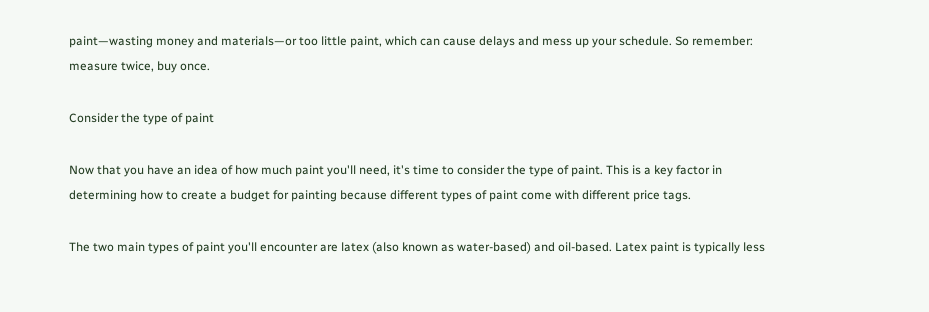paint—wasting money and materials—or too little paint, which can cause delays and mess up your schedule. So remember: measure twice, buy once.

Consider the type of paint

Now that you have an idea of how much paint you'll need, it's time to consider the type of paint. This is a key factor in determining how to create a budget for painting because different types of paint come with different price tags.

The two main types of paint you'll encounter are latex (also known as water-based) and oil-based. Latex paint is typically less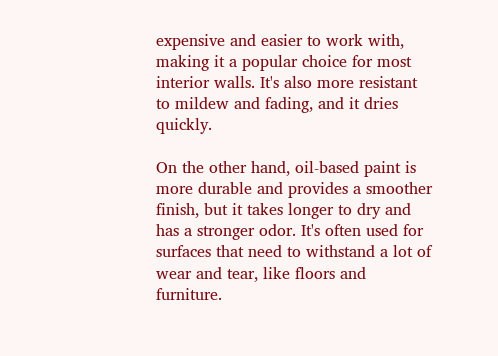expensive and easier to work with, making it a popular choice for most interior walls. It's also more resistant to mildew and fading, and it dries quickly.

On the other hand, oil-based paint is more durable and provides a smoother finish, but it takes longer to dry and has a stronger odor. It's often used for surfaces that need to withstand a lot of wear and tear, like floors and furniture.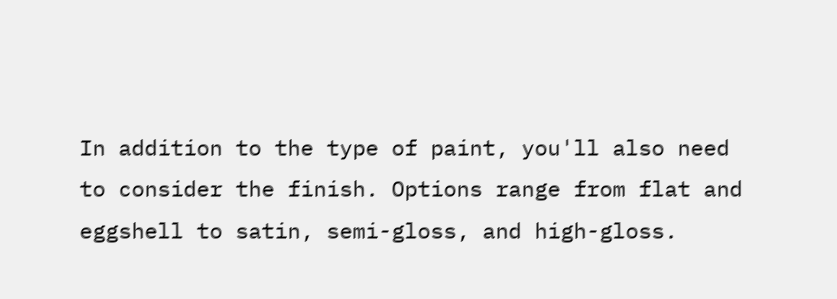In addition to the type of paint, you'll also need to consider the finish. Options range from flat and eggshell to satin, semi-gloss, and high-gloss.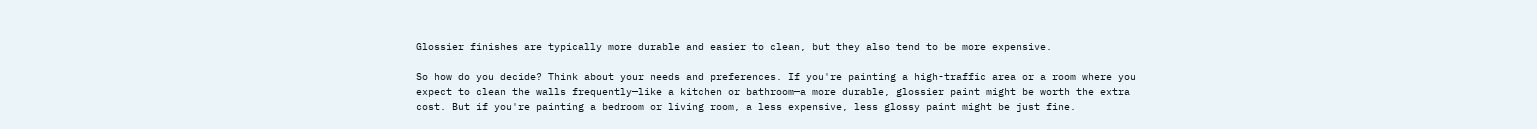Glossier finishes are typically more durable and easier to clean, but they also tend to be more expensive.

So how do you decide? Think about your needs and preferences. If you're painting a high-traffic area or a room where you expect to clean the walls frequently—like a kitchen or bathroom—a more durable, glossier paint might be worth the extra cost. But if you're painting a bedroom or living room, a less expensive, less glossy paint might be just fine.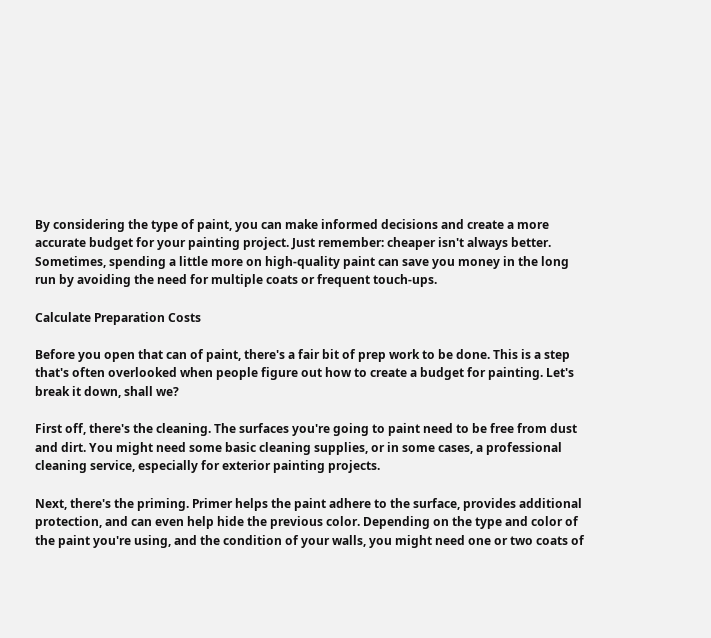By considering the type of paint, you can make informed decisions and create a more accurate budget for your painting project. Just remember: cheaper isn't always better. Sometimes, spending a little more on high-quality paint can save you money in the long run by avoiding the need for multiple coats or frequent touch-ups.

Calculate Preparation Costs

Before you open that can of paint, there's a fair bit of prep work to be done. This is a step that's often overlooked when people figure out how to create a budget for painting. Let's break it down, shall we?

First off, there's the cleaning. The surfaces you're going to paint need to be free from dust and dirt. You might need some basic cleaning supplies, or in some cases, a professional cleaning service, especially for exterior painting projects.

Next, there's the priming. Primer helps the paint adhere to the surface, provides additional protection, and can even help hide the previous color. Depending on the type and color of the paint you're using, and the condition of your walls, you might need one or two coats of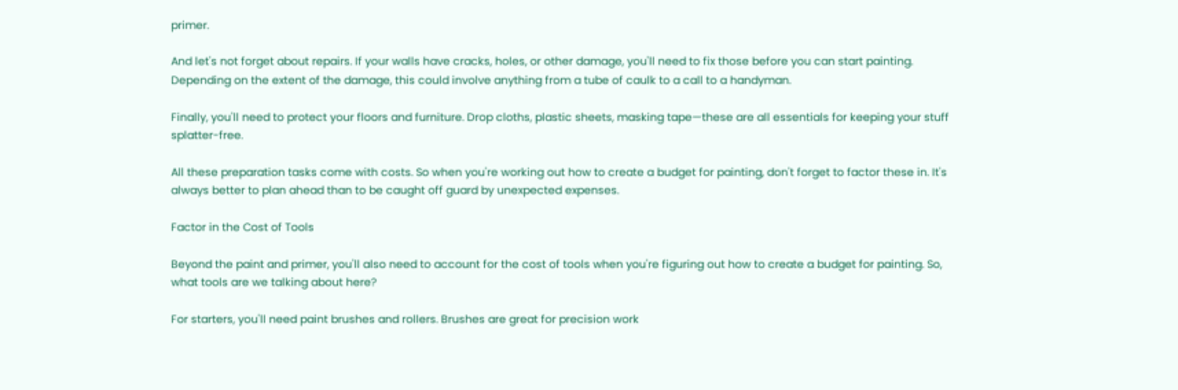primer.

And let's not forget about repairs. If your walls have cracks, holes, or other damage, you'll need to fix those before you can start painting. Depending on the extent of the damage, this could involve anything from a tube of caulk to a call to a handyman.

Finally, you'll need to protect your floors and furniture. Drop cloths, plastic sheets, masking tape—these are all essentials for keeping your stuff splatter-free.

All these preparation tasks come with costs. So when you're working out how to create a budget for painting, don't forget to factor these in. It's always better to plan ahead than to be caught off guard by unexpected expenses.

Factor in the Cost of Tools

Beyond the paint and primer, you'll also need to account for the cost of tools when you're figuring out how to create a budget for painting. So, what tools are we talking about here?

For starters, you'll need paint brushes and rollers. Brushes are great for precision work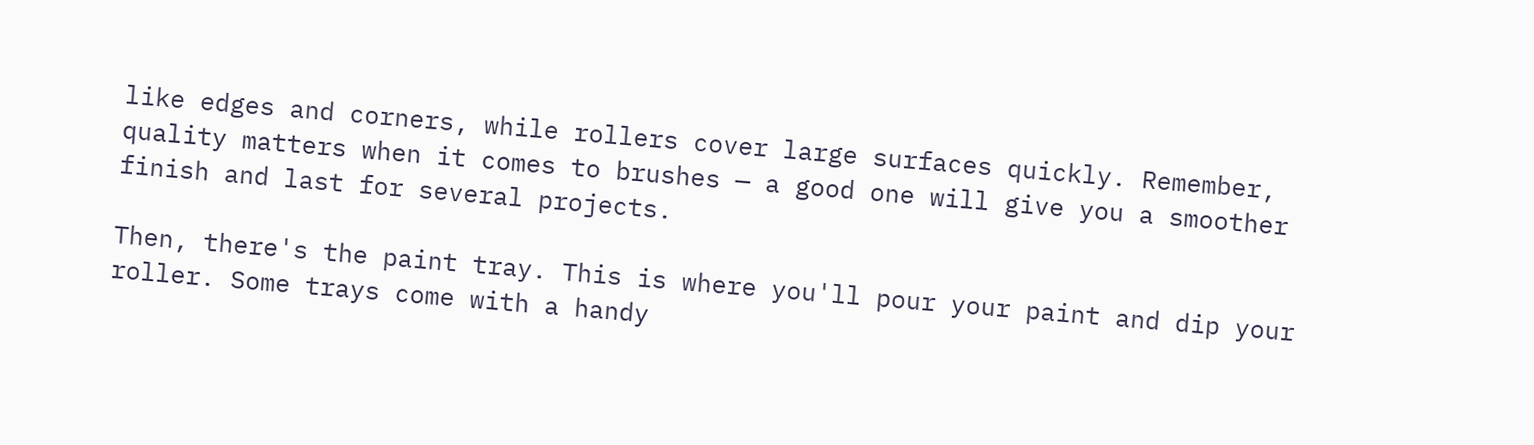like edges and corners, while rollers cover large surfaces quickly. Remember, quality matters when it comes to brushes — a good one will give you a smoother finish and last for several projects.

Then, there's the paint tray. This is where you'll pour your paint and dip your roller. Some trays come with a handy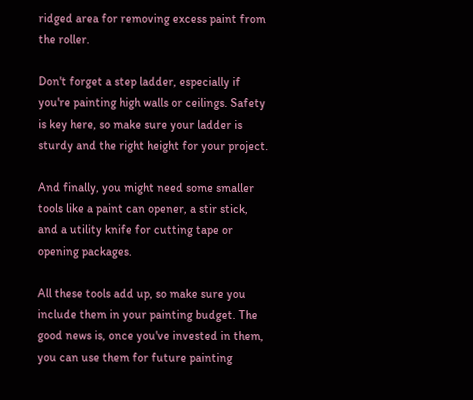ridged area for removing excess paint from the roller.

Don't forget a step ladder, especially if you're painting high walls or ceilings. Safety is key here, so make sure your ladder is sturdy and the right height for your project.

And finally, you might need some smaller tools like a paint can opener, a stir stick, and a utility knife for cutting tape or opening packages.

All these tools add up, so make sure you include them in your painting budget. The good news is, once you've invested in them, you can use them for future painting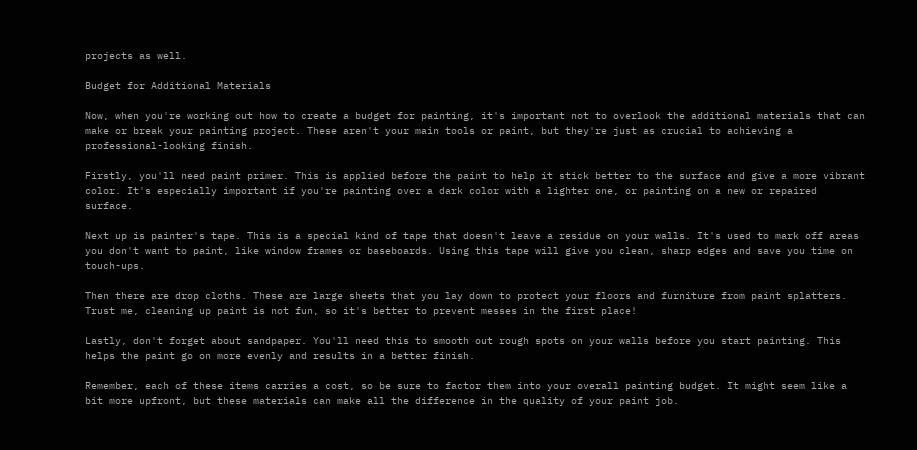projects as well.

Budget for Additional Materials

Now, when you're working out how to create a budget for painting, it's important not to overlook the additional materials that can make or break your painting project. These aren't your main tools or paint, but they're just as crucial to achieving a professional-looking finish.

Firstly, you'll need paint primer. This is applied before the paint to help it stick better to the surface and give a more vibrant color. It's especially important if you're painting over a dark color with a lighter one, or painting on a new or repaired surface.

Next up is painter's tape. This is a special kind of tape that doesn't leave a residue on your walls. It's used to mark off areas you don't want to paint, like window frames or baseboards. Using this tape will give you clean, sharp edges and save you time on touch-ups.

Then there are drop cloths. These are large sheets that you lay down to protect your floors and furniture from paint splatters. Trust me, cleaning up paint is not fun, so it's better to prevent messes in the first place!

Lastly, don't forget about sandpaper. You'll need this to smooth out rough spots on your walls before you start painting. This helps the paint go on more evenly and results in a better finish.

Remember, each of these items carries a cost, so be sure to factor them into your overall painting budget. It might seem like a bit more upfront, but these materials can make all the difference in the quality of your paint job.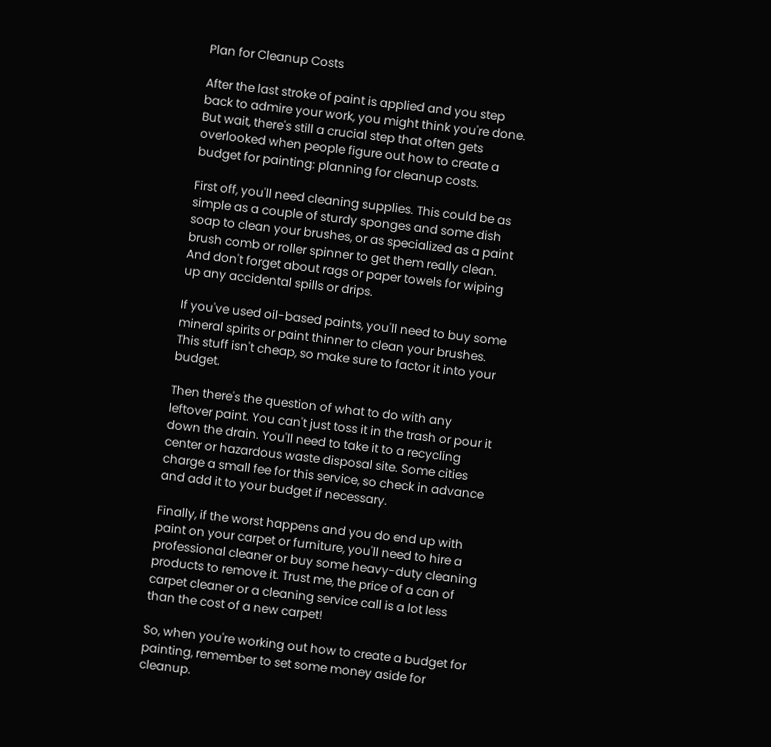Plan for Cleanup Costs

After the last stroke of paint is applied and you step back to admire your work, you might think you're done. But wait, there's still a crucial step that often gets overlooked when people figure out how to create a budget for painting: planning for cleanup costs.

First off, you'll need cleaning supplies. This could be as simple as a couple of sturdy sponges and some dish soap to clean your brushes, or as specialized as a paint brush comb or roller spinner to get them really clean. And don't forget about rags or paper towels for wiping up any accidental spills or drips.

If you've used oil-based paints, you'll need to buy some mineral spirits or paint thinner to clean your brushes. This stuff isn't cheap, so make sure to factor it into your budget.

Then there's the question of what to do with any leftover paint. You can't just toss it in the trash or pour it down the drain. You'll need to take it to a recycling center or hazardous waste disposal site. Some cities charge a small fee for this service, so check in advance and add it to your budget if necessary.

Finally, if the worst happens and you do end up with paint on your carpet or furniture, you'll need to hire a professional cleaner or buy some heavy-duty cleaning products to remove it. Trust me, the price of a can of carpet cleaner or a cleaning service call is a lot less than the cost of a new carpet!

So, when you're working out how to create a budget for painting, remember to set some money aside for cleanup.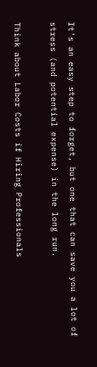It's an easy step to forget, but one that can save you a lot of stress (and potential expense) in the long run.

Think about Labor Costs if Hiring Professionals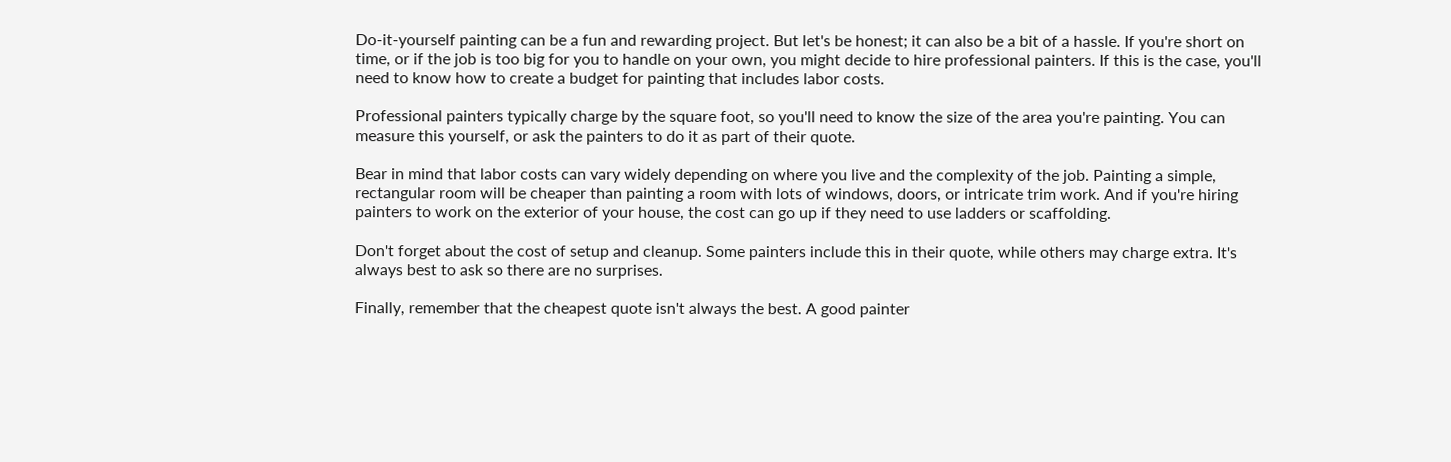Do-it-yourself painting can be a fun and rewarding project. But let's be honest; it can also be a bit of a hassle. If you're short on time, or if the job is too big for you to handle on your own, you might decide to hire professional painters. If this is the case, you'll need to know how to create a budget for painting that includes labor costs.

Professional painters typically charge by the square foot, so you'll need to know the size of the area you're painting. You can measure this yourself, or ask the painters to do it as part of their quote.

Bear in mind that labor costs can vary widely depending on where you live and the complexity of the job. Painting a simple, rectangular room will be cheaper than painting a room with lots of windows, doors, or intricate trim work. And if you're hiring painters to work on the exterior of your house, the cost can go up if they need to use ladders or scaffolding.

Don't forget about the cost of setup and cleanup. Some painters include this in their quote, while others may charge extra. It's always best to ask so there are no surprises.

Finally, remember that the cheapest quote isn't always the best. A good painter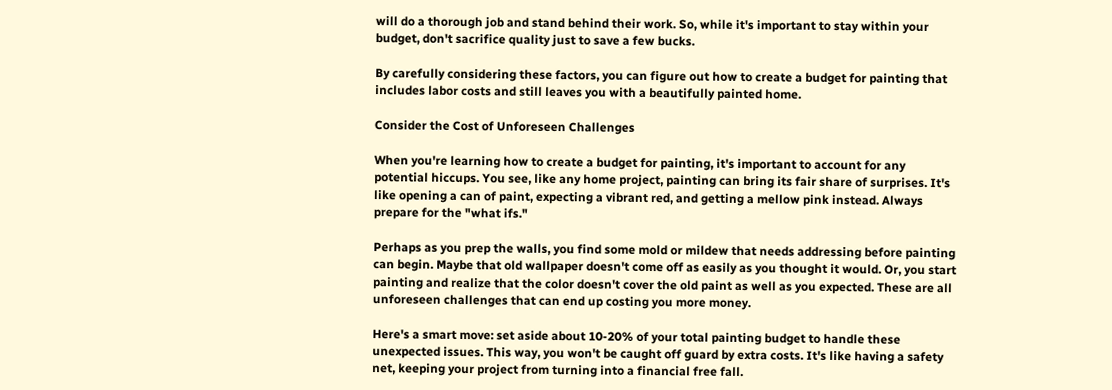will do a thorough job and stand behind their work. So, while it's important to stay within your budget, don't sacrifice quality just to save a few bucks.

By carefully considering these factors, you can figure out how to create a budget for painting that includes labor costs and still leaves you with a beautifully painted home.

Consider the Cost of Unforeseen Challenges

When you're learning how to create a budget for painting, it's important to account for any potential hiccups. You see, like any home project, painting can bring its fair share of surprises. It's like opening a can of paint, expecting a vibrant red, and getting a mellow pink instead. Always prepare for the "what ifs."

Perhaps as you prep the walls, you find some mold or mildew that needs addressing before painting can begin. Maybe that old wallpaper doesn't come off as easily as you thought it would. Or, you start painting and realize that the color doesn't cover the old paint as well as you expected. These are all unforeseen challenges that can end up costing you more money.

Here's a smart move: set aside about 10-20% of your total painting budget to handle these unexpected issues. This way, you won't be caught off guard by extra costs. It's like having a safety net, keeping your project from turning into a financial free fall.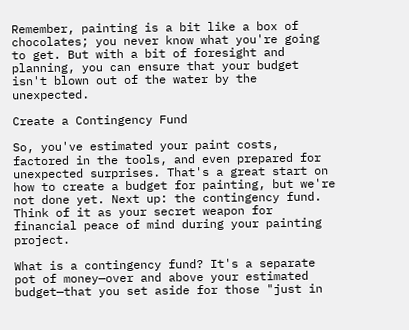Remember, painting is a bit like a box of chocolates; you never know what you're going to get. But with a bit of foresight and planning, you can ensure that your budget isn't blown out of the water by the unexpected.

Create a Contingency Fund

So, you've estimated your paint costs, factored in the tools, and even prepared for unexpected surprises. That's a great start on how to create a budget for painting, but we're not done yet. Next up: the contingency fund. Think of it as your secret weapon for financial peace of mind during your painting project.

What is a contingency fund? It's a separate pot of money—over and above your estimated budget—that you set aside for those "just in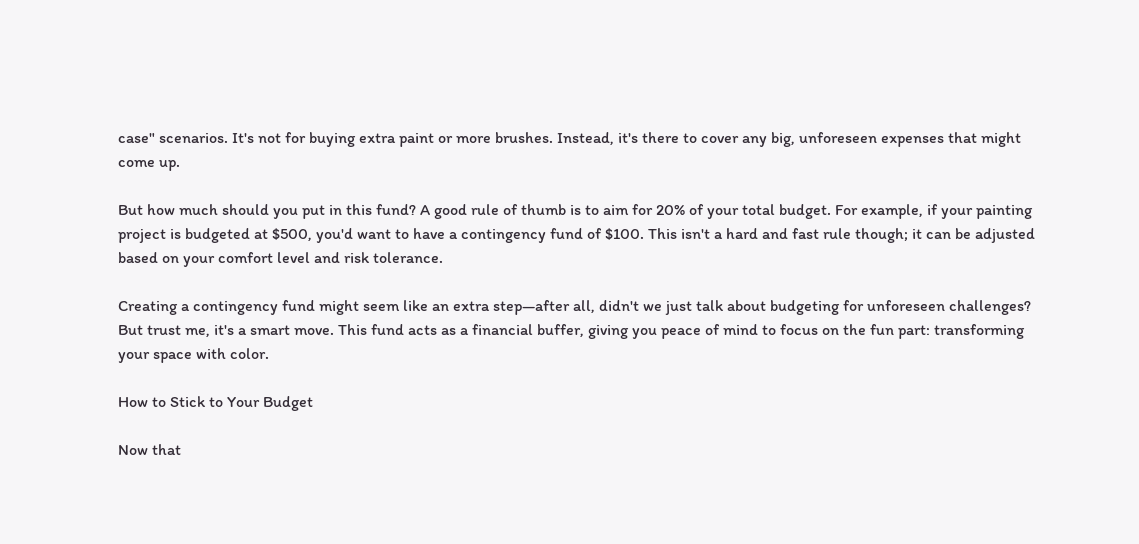case" scenarios. It's not for buying extra paint or more brushes. Instead, it's there to cover any big, unforeseen expenses that might come up.

But how much should you put in this fund? A good rule of thumb is to aim for 20% of your total budget. For example, if your painting project is budgeted at $500, you'd want to have a contingency fund of $100. This isn't a hard and fast rule though; it can be adjusted based on your comfort level and risk tolerance.

Creating a contingency fund might seem like an extra step—after all, didn't we just talk about budgeting for unforeseen challenges? But trust me, it's a smart move. This fund acts as a financial buffer, giving you peace of mind to focus on the fun part: transforming your space with color.

How to Stick to Your Budget

Now that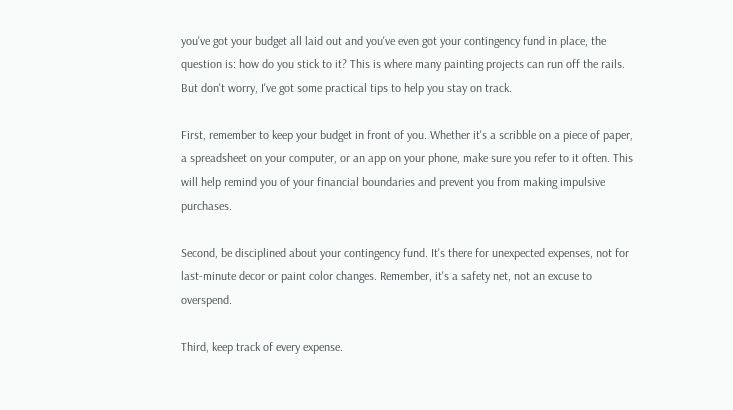you've got your budget all laid out and you've even got your contingency fund in place, the question is: how do you stick to it? This is where many painting projects can run off the rails. But don't worry, I've got some practical tips to help you stay on track.

First, remember to keep your budget in front of you. Whether it's a scribble on a piece of paper, a spreadsheet on your computer, or an app on your phone, make sure you refer to it often. This will help remind you of your financial boundaries and prevent you from making impulsive purchases.

Second, be disciplined about your contingency fund. It's there for unexpected expenses, not for last-minute decor or paint color changes. Remember, it's a safety net, not an excuse to overspend.

Third, keep track of every expense.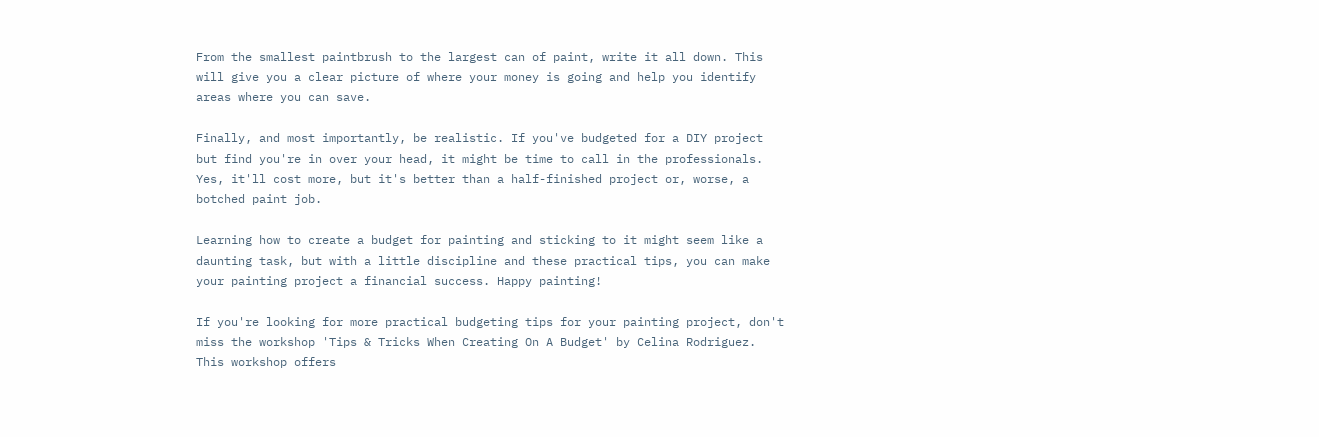From the smallest paintbrush to the largest can of paint, write it all down. This will give you a clear picture of where your money is going and help you identify areas where you can save.

Finally, and most importantly, be realistic. If you've budgeted for a DIY project but find you're in over your head, it might be time to call in the professionals. Yes, it'll cost more, but it's better than a half-finished project or, worse, a botched paint job.

Learning how to create a budget for painting and sticking to it might seem like a daunting task, but with a little discipline and these practical tips, you can make your painting project a financial success. Happy painting!

If you're looking for more practical budgeting tips for your painting project, don't miss the workshop 'Tips & Tricks When Creating On A Budget' by Celina Rodriguez. This workshop offers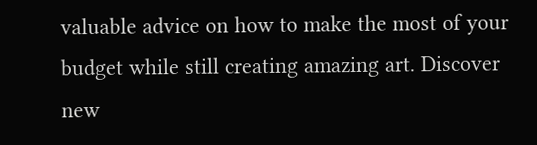valuable advice on how to make the most of your budget while still creating amazing art. Discover new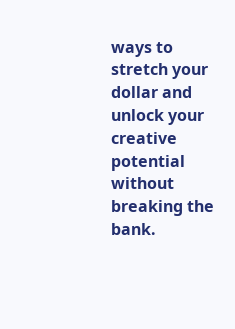ways to stretch your dollar and unlock your creative potential without breaking the bank.